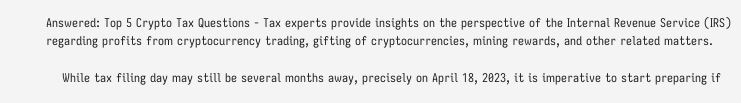Answered: Top 5 Crypto Tax Questions - Tax experts provide insights on the perspective of the Internal Revenue Service (IRS) regarding profits from cryptocurrency trading, gifting of cryptocurrencies, mining rewards, and other related matters.

    While tax filing day may still be several months away, precisely on April 18, 2023, it is imperative to start preparing if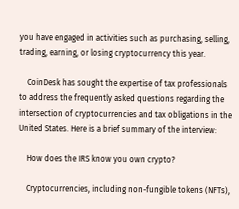you have engaged in activities such as purchasing, selling, trading, earning, or losing cryptocurrency this year.

    CoinDesk has sought the expertise of tax professionals to address the frequently asked questions regarding the intersection of cryptocurrencies and tax obligations in the United States. Here is a brief summary of the interview:

    How does the IRS know you own crypto?

    Cryptocurrencies, including non-fungible tokens (NFTs),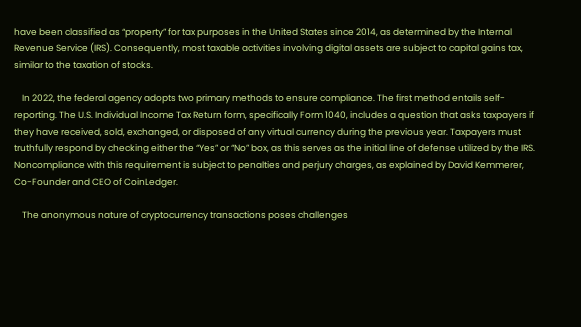have been classified as “property” for tax purposes in the United States since 2014, as determined by the Internal Revenue Service (IRS). Consequently, most taxable activities involving digital assets are subject to capital gains tax, similar to the taxation of stocks.

    In 2022, the federal agency adopts two primary methods to ensure compliance. The first method entails self-reporting. The U.S. Individual Income Tax Return form, specifically Form 1040, includes a question that asks taxpayers if they have received, sold, exchanged, or disposed of any virtual currency during the previous year. Taxpayers must truthfully respond by checking either the “Yes” or “No” box, as this serves as the initial line of defense utilized by the IRS. Noncompliance with this requirement is subject to penalties and perjury charges, as explained by David Kemmerer, Co-Founder and CEO of CoinLedger.

    The anonymous nature of cryptocurrency transactions poses challenges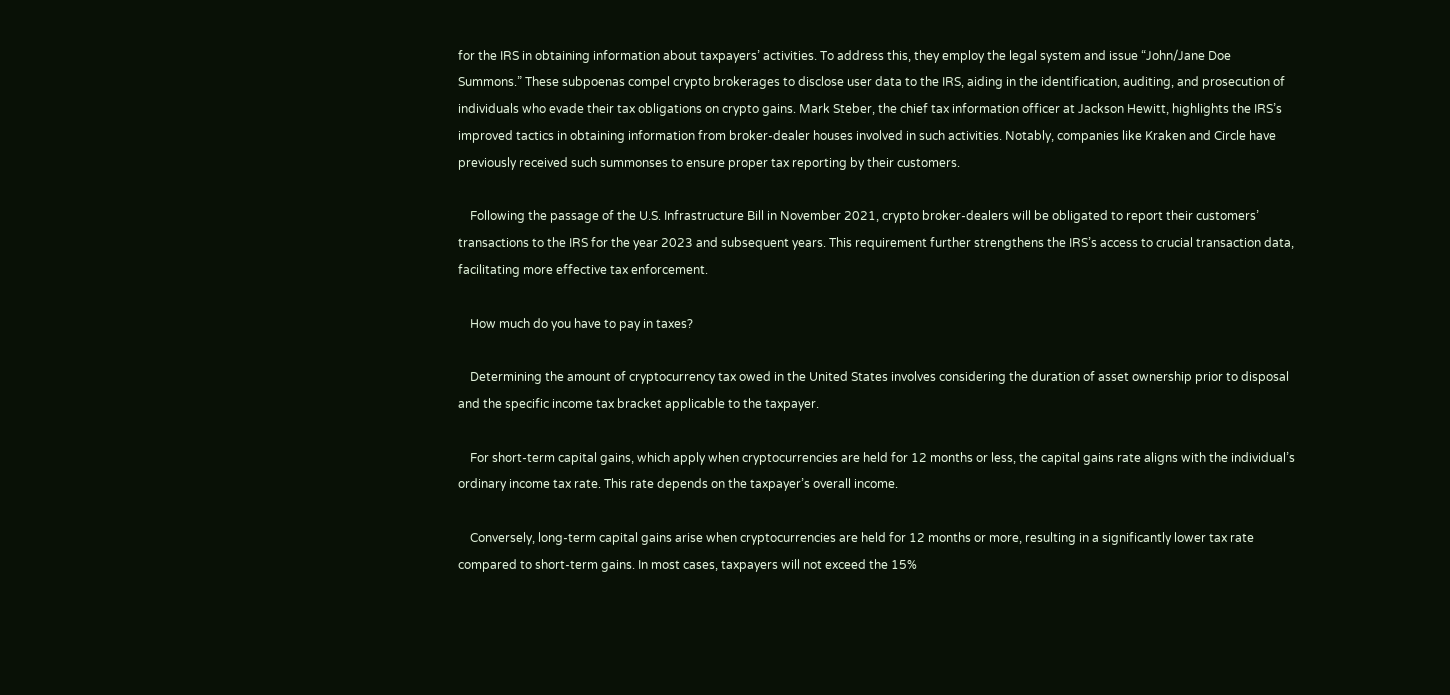for the IRS in obtaining information about taxpayers’ activities. To address this, they employ the legal system and issue “John/Jane Doe Summons.” These subpoenas compel crypto brokerages to disclose user data to the IRS, aiding in the identification, auditing, and prosecution of individuals who evade their tax obligations on crypto gains. Mark Steber, the chief tax information officer at Jackson Hewitt, highlights the IRS’s improved tactics in obtaining information from broker-dealer houses involved in such activities. Notably, companies like Kraken and Circle have previously received such summonses to ensure proper tax reporting by their customers.

    Following the passage of the U.S. Infrastructure Bill in November 2021, crypto broker-dealers will be obligated to report their customers’ transactions to the IRS for the year 2023 and subsequent years. This requirement further strengthens the IRS’s access to crucial transaction data, facilitating more effective tax enforcement.

    How much do you have to pay in taxes?

    Determining the amount of cryptocurrency tax owed in the United States involves considering the duration of asset ownership prior to disposal and the specific income tax bracket applicable to the taxpayer.

    For short-term capital gains, which apply when cryptocurrencies are held for 12 months or less, the capital gains rate aligns with the individual’s ordinary income tax rate. This rate depends on the taxpayer’s overall income.

    Conversely, long-term capital gains arise when cryptocurrencies are held for 12 months or more, resulting in a significantly lower tax rate compared to short-term gains. In most cases, taxpayers will not exceed the 15%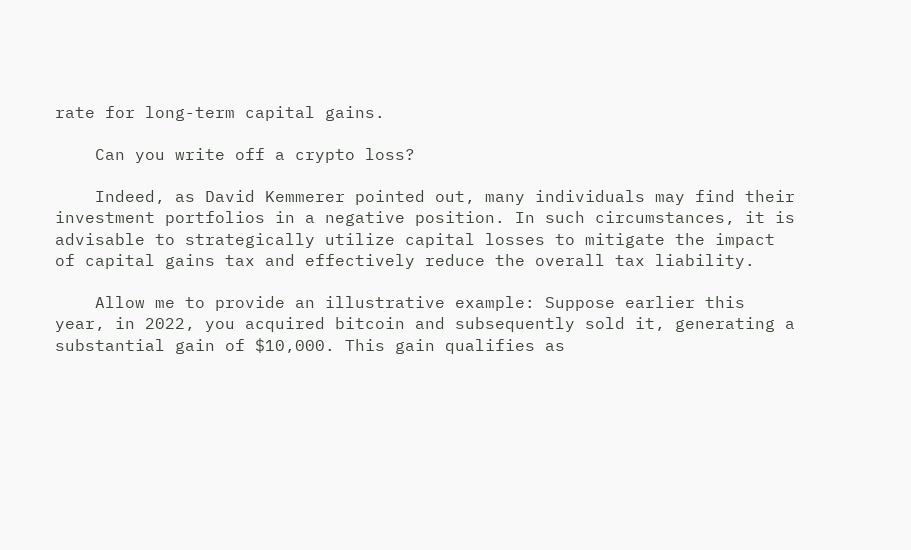rate for long-term capital gains.

    Can you write off a crypto loss?

    Indeed, as David Kemmerer pointed out, many individuals may find their investment portfolios in a negative position. In such circumstances, it is advisable to strategically utilize capital losses to mitigate the impact of capital gains tax and effectively reduce the overall tax liability.

    Allow me to provide an illustrative example: Suppose earlier this year, in 2022, you acquired bitcoin and subsequently sold it, generating a substantial gain of $10,000. This gain qualifies as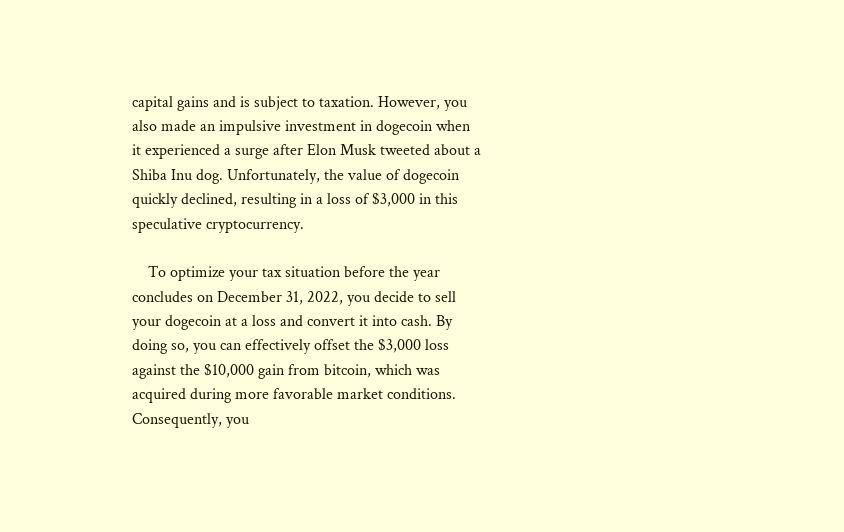capital gains and is subject to taxation. However, you also made an impulsive investment in dogecoin when it experienced a surge after Elon Musk tweeted about a Shiba Inu dog. Unfortunately, the value of dogecoin quickly declined, resulting in a loss of $3,000 in this speculative cryptocurrency.

    To optimize your tax situation before the year concludes on December 31, 2022, you decide to sell your dogecoin at a loss and convert it into cash. By doing so, you can effectively offset the $3,000 loss against the $10,000 gain from bitcoin, which was acquired during more favorable market conditions. Consequently, you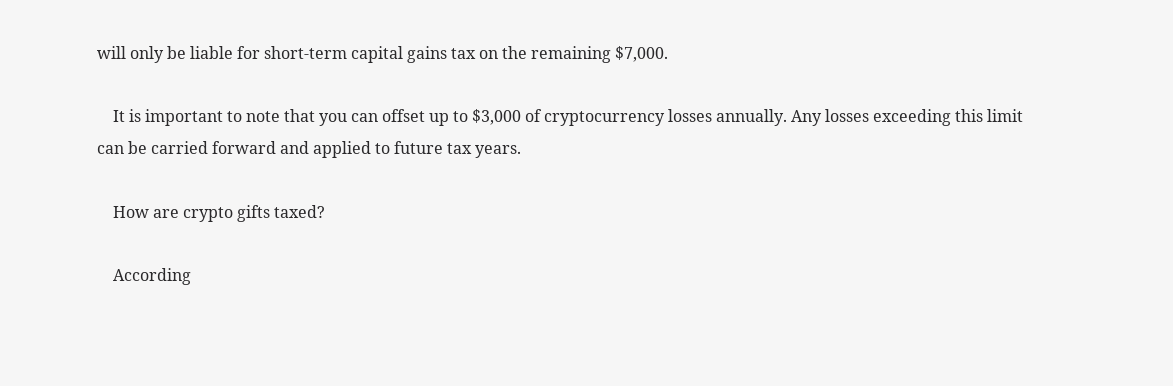will only be liable for short-term capital gains tax on the remaining $7,000.

    It is important to note that you can offset up to $3,000 of cryptocurrency losses annually. Any losses exceeding this limit can be carried forward and applied to future tax years.

    How are crypto gifts taxed?

    According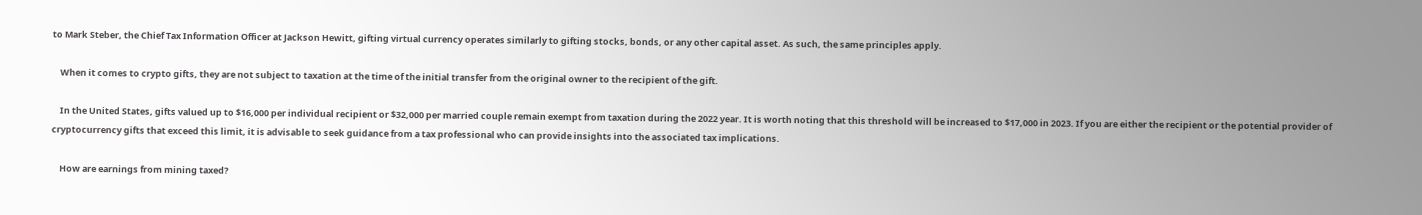to Mark Steber, the Chief Tax Information Officer at Jackson Hewitt, gifting virtual currency operates similarly to gifting stocks, bonds, or any other capital asset. As such, the same principles apply.

    When it comes to crypto gifts, they are not subject to taxation at the time of the initial transfer from the original owner to the recipient of the gift.

    In the United States, gifts valued up to $16,000 per individual recipient or $32,000 per married couple remain exempt from taxation during the 2022 year. It is worth noting that this threshold will be increased to $17,000 in 2023. If you are either the recipient or the potential provider of cryptocurrency gifts that exceed this limit, it is advisable to seek guidance from a tax professional who can provide insights into the associated tax implications.

    How are earnings from mining taxed?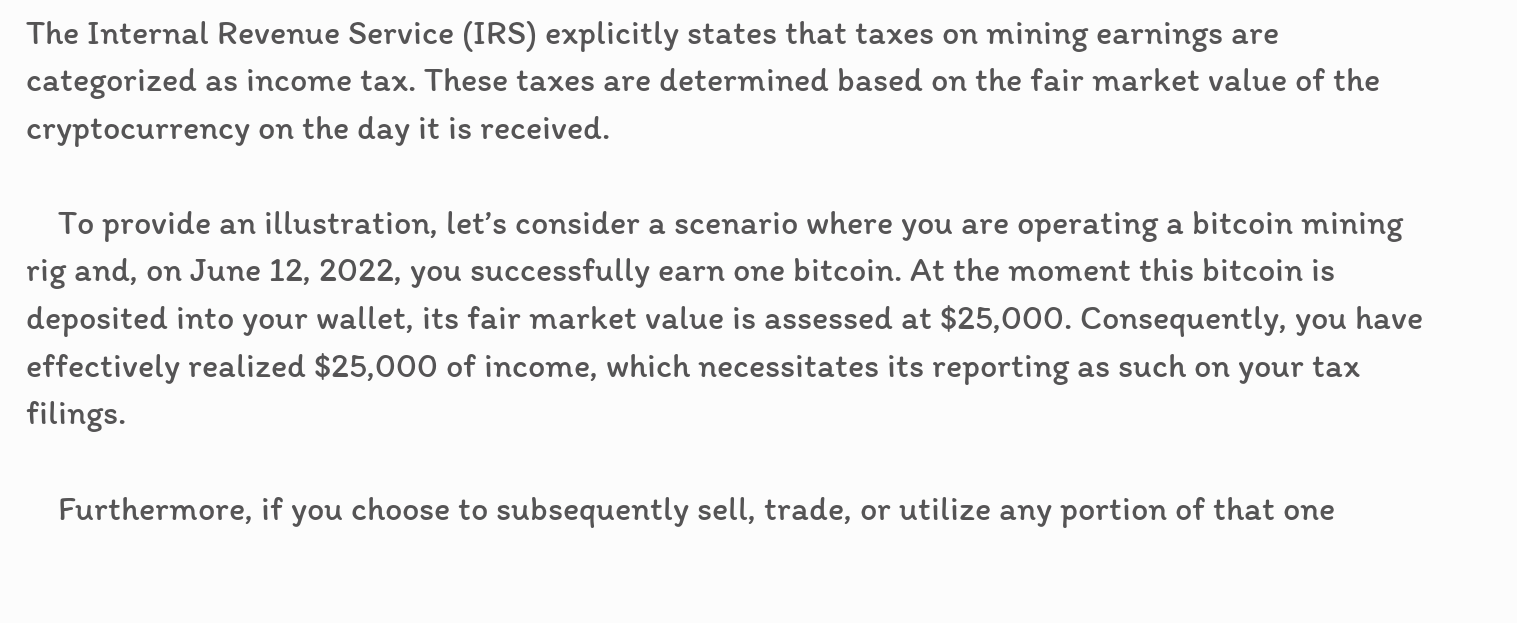The Internal Revenue Service (IRS) explicitly states that taxes on mining earnings are categorized as income tax. These taxes are determined based on the fair market value of the cryptocurrency on the day it is received.

    To provide an illustration, let’s consider a scenario where you are operating a bitcoin mining rig and, on June 12, 2022, you successfully earn one bitcoin. At the moment this bitcoin is deposited into your wallet, its fair market value is assessed at $25,000. Consequently, you have effectively realized $25,000 of income, which necessitates its reporting as such on your tax filings.

    Furthermore, if you choose to subsequently sell, trade, or utilize any portion of that one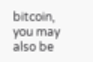bitcoin, you may also be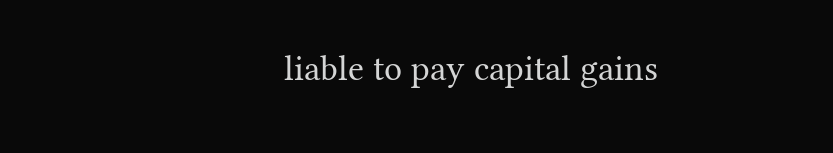liable to pay capital gains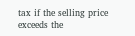tax if the selling price exceeds the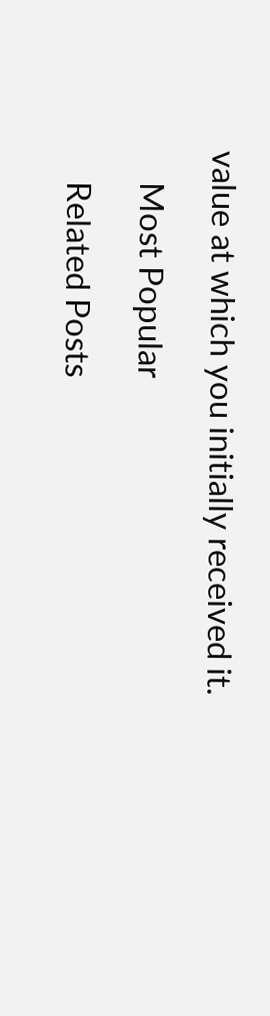value at which you initially received it.

    Most Popular

    Related Posts